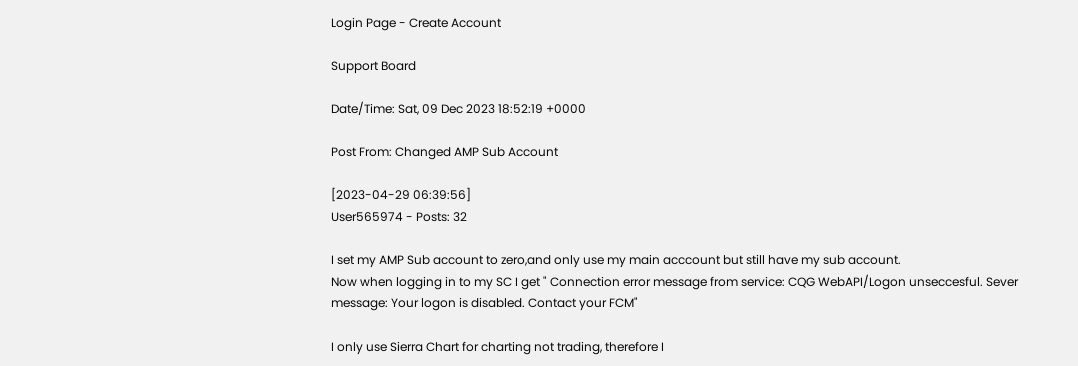Login Page - Create Account

Support Board

Date/Time: Sat, 09 Dec 2023 18:52:19 +0000

Post From: Changed AMP Sub Account

[2023-04-29 06:39:56]
User565974 - Posts: 32

I set my AMP Sub account to zero,and only use my main acccount but still have my sub account.
Now when logging in to my SC I get " Connection error message from service: CQG WebAPI/Logon unseccesful. Sever message: Your logon is disabled. Contact your FCM"

I only use Sierra Chart for charting not trading, therefore I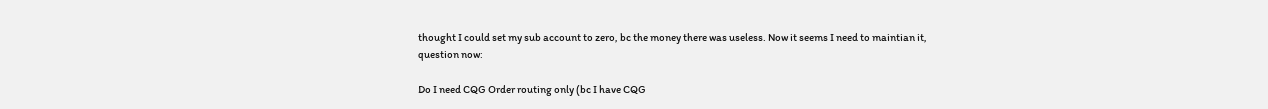thought I could set my sub account to zero, bc the money there was useless. Now it seems I need to maintian it,
question now:

Do I need CQG Order routing only (bc I have CQG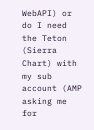WebAPI) or do I need the Teton (Sierra Chart) with my sub account (AMP asking me for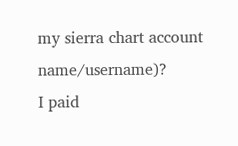my sierra chart account name/username)?
I paid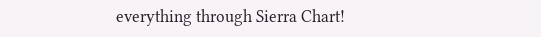everything through Sierra Chart!